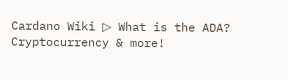Cardano Wiki ▷ What is the ADA? Cryptocurrency & more!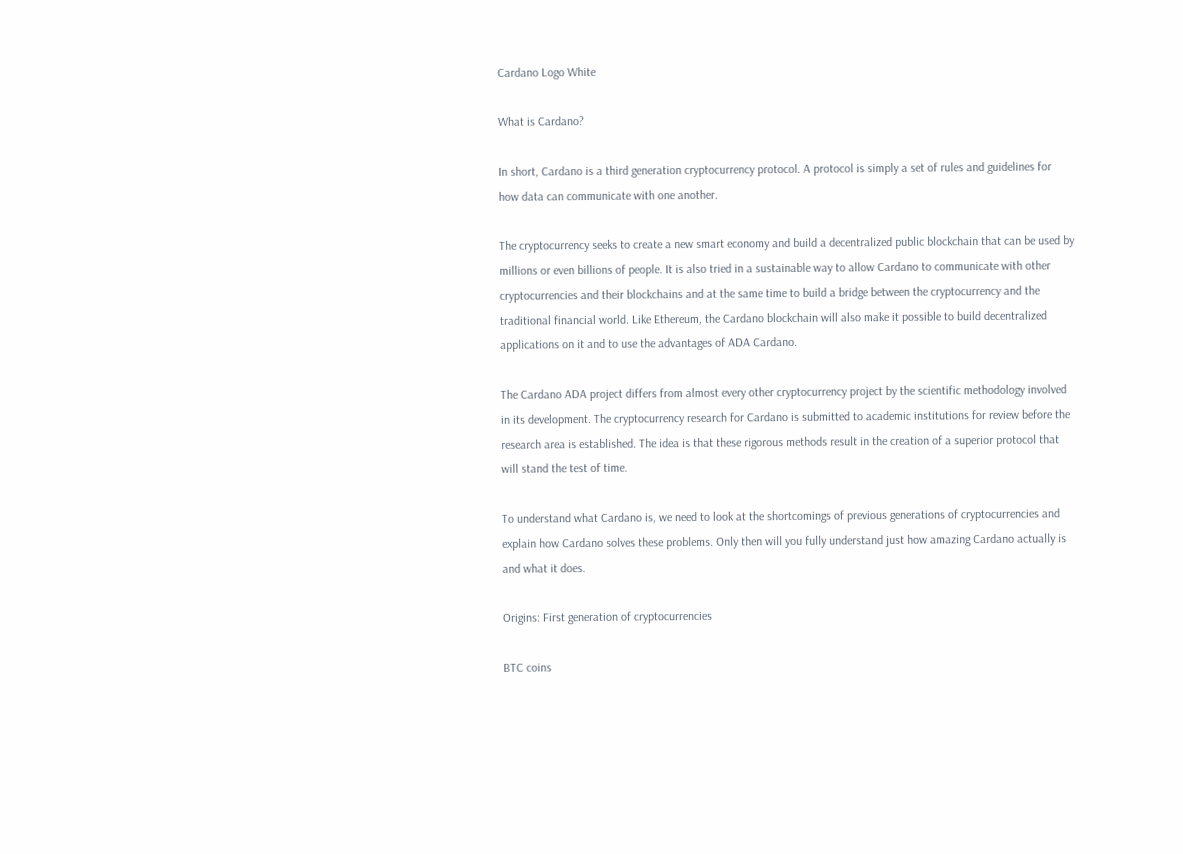Cardano Logo White

What is Cardano?

In short, Cardano is a third generation cryptocurrency protocol. A protocol is simply a set of rules and guidelines for how data can communicate with one another.

The cryptocurrency seeks to create a new smart economy and build a decentralized public blockchain that can be used by millions or even billions of people. It is also tried in a sustainable way to allow Cardano to communicate with other cryptocurrencies and their blockchains and at the same time to build a bridge between the cryptocurrency and the traditional financial world. Like Ethereum, the Cardano blockchain will also make it possible to build decentralized applications on it and to use the advantages of ADA Cardano.

The Cardano ADA project differs from almost every other cryptocurrency project by the scientific methodology involved in its development. The cryptocurrency research for Cardano is submitted to academic institutions for review before the research area is established. The idea is that these rigorous methods result in the creation of a superior protocol that will stand the test of time.

To understand what Cardano is, we need to look at the shortcomings of previous generations of cryptocurrencies and explain how Cardano solves these problems. Only then will you fully understand just how amazing Cardano actually is and what it does.

Origins: First generation of cryptocurrencies

BTC coins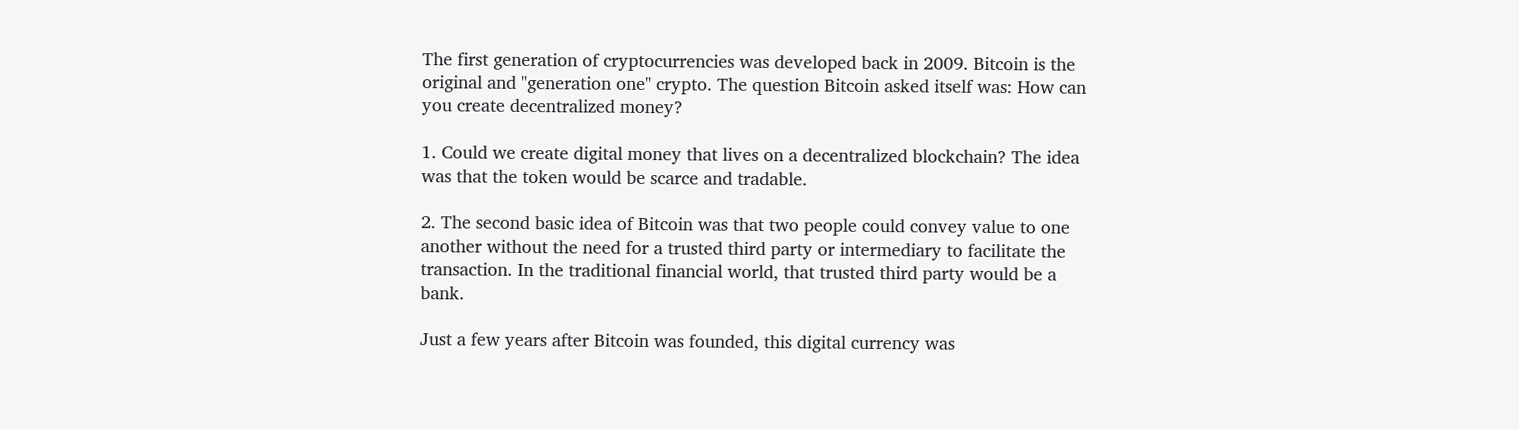The first generation of cryptocurrencies was developed back in 2009. Bitcoin is the original and "generation one" crypto. The question Bitcoin asked itself was: How can you create decentralized money?

1. Could we create digital money that lives on a decentralized blockchain? The idea was that the token would be scarce and tradable.

2. The second basic idea of Bitcoin was that two people could convey value to one another without the need for a trusted third party or intermediary to facilitate the transaction. In the traditional financial world, that trusted third party would be a bank.

Just a few years after Bitcoin was founded, this digital currency was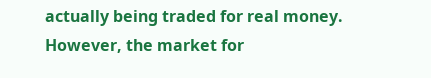actually being traded for real money. However, the market for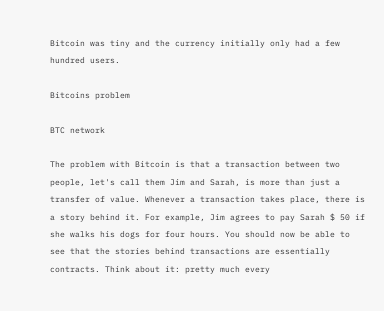Bitcoin was tiny and the currency initially only had a few hundred users.

Bitcoins problem

BTC network

The problem with Bitcoin is that a transaction between two people, let's call them Jim and Sarah, is more than just a transfer of value. Whenever a transaction takes place, there is a story behind it. For example, Jim agrees to pay Sarah $ 50 if she walks his dogs for four hours. You should now be able to see that the stories behind transactions are essentially contracts. Think about it: pretty much every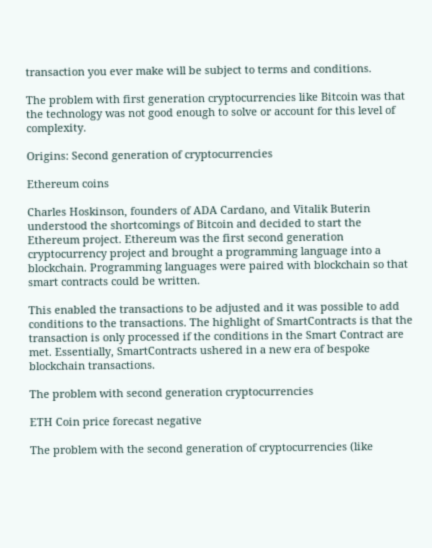transaction you ever make will be subject to terms and conditions.

The problem with first generation cryptocurrencies like Bitcoin was that the technology was not good enough to solve or account for this level of complexity.

Origins: Second generation of cryptocurrencies

Ethereum coins

Charles Hoskinson, founders of ADA Cardano, and Vitalik Buterin understood the shortcomings of Bitcoin and decided to start the Ethereum project. Ethereum was the first second generation cryptocurrency project and brought a programming language into a blockchain. Programming languages were paired with blockchain so that smart contracts could be written.

This enabled the transactions to be adjusted and it was possible to add conditions to the transactions. The highlight of SmartContracts is that the transaction is only processed if the conditions in the Smart Contract are met. Essentially, SmartContracts ushered in a new era of bespoke blockchain transactions.

The problem with second generation cryptocurrencies

ETH Coin price forecast negative

The problem with the second generation of cryptocurrencies (like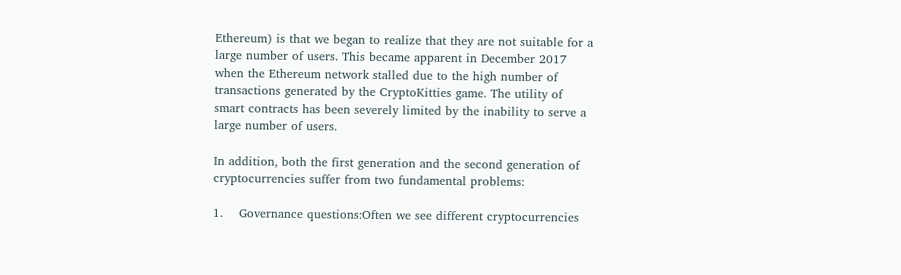Ethereum) is that we began to realize that they are not suitable for a large number of users. This became apparent in December 2017 when the Ethereum network stalled due to the high number of transactions generated by the CryptoKitties game. The utility of smart contracts has been severely limited by the inability to serve a large number of users.

In addition, both the first generation and the second generation of cryptocurrencies suffer from two fundamental problems:

1.    Governance questions:Often we see different cryptocurrencies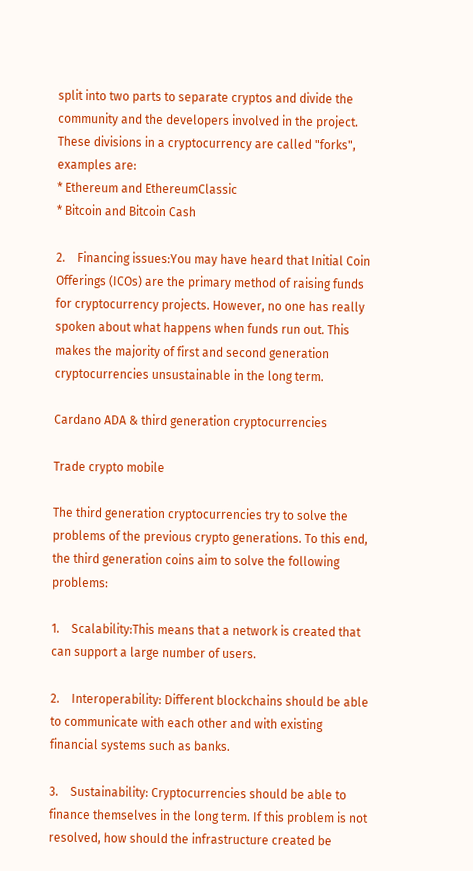split into two parts to separate cryptos and divide the community and the developers involved in the project. These divisions in a cryptocurrency are called "forks", examples are:
* Ethereum and EthereumClassic
* Bitcoin and Bitcoin Cash

2.    Financing issues:You may have heard that Initial Coin Offerings (ICOs) are the primary method of raising funds for cryptocurrency projects. However, no one has really spoken about what happens when funds run out. This makes the majority of first and second generation cryptocurrencies unsustainable in the long term.

Cardano ADA & third generation cryptocurrencies

Trade crypto mobile

The third generation cryptocurrencies try to solve the problems of the previous crypto generations. To this end, the third generation coins aim to solve the following problems:

1.    Scalability:This means that a network is created that can support a large number of users.

2.    Interoperability: Different blockchains should be able to communicate with each other and with existing financial systems such as banks.

3.    Sustainability: Cryptocurrencies should be able to finance themselves in the long term. If this problem is not resolved, how should the infrastructure created be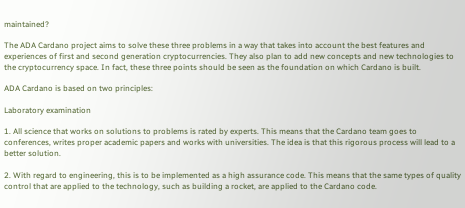maintained?

The ADA Cardano project aims to solve these three problems in a way that takes into account the best features and experiences of first and second generation cryptocurrencies. They also plan to add new concepts and new technologies to the cryptocurrency space. In fact, these three points should be seen as the foundation on which Cardano is built.

ADA Cardano is based on two principles:

Laboratory examination

1. All science that works on solutions to problems is rated by experts. This means that the Cardano team goes to conferences, writes proper academic papers and works with universities. The idea is that this rigorous process will lead to a better solution.

2. With regard to engineering, this is to be implemented as a high assurance code. This means that the same types of quality control that are applied to the technology, such as building a rocket, are applied to the Cardano code.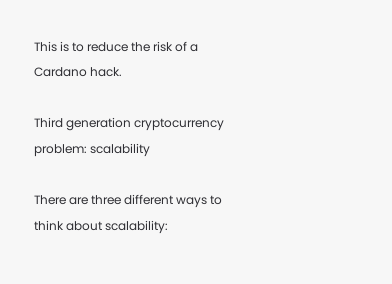This is to reduce the risk of a Cardano hack.

Third generation cryptocurrency problem: scalability

There are three different ways to think about scalability: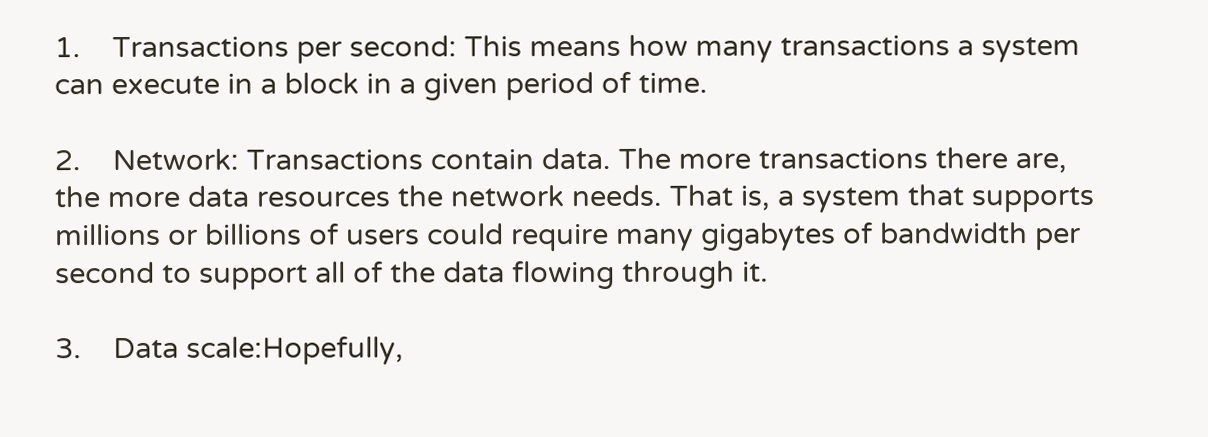1.    Transactions per second: This means how many transactions a system can execute in a block in a given period of time.

2.    Network: Transactions contain data. The more transactions there are, the more data resources the network needs. That is, a system that supports millions or billions of users could require many gigabytes of bandwidth per second to support all of the data flowing through it.

3.    Data scale:Hopefully,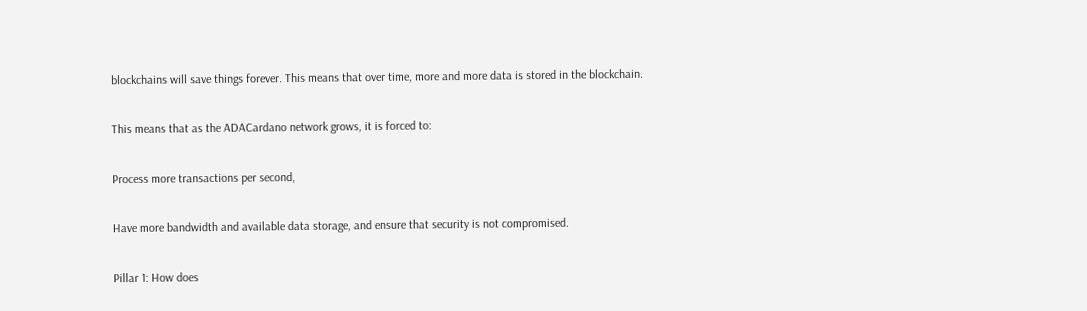blockchains will save things forever. This means that over time, more and more data is stored in the blockchain.

This means that as the ADACardano network grows, it is forced to:

Process more transactions per second,

Have more bandwidth and available data storage, and ensure that security is not compromised.

Pillar 1: How does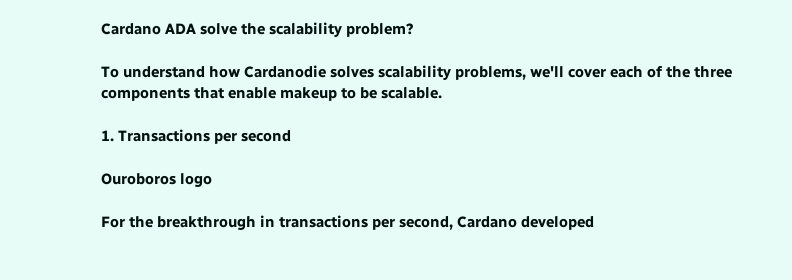Cardano ADA solve the scalability problem?

To understand how Cardanodie solves scalability problems, we'll cover each of the three components that enable makeup to be scalable.

1. Transactions per second

Ouroboros logo

For the breakthrough in transactions per second, Cardano developed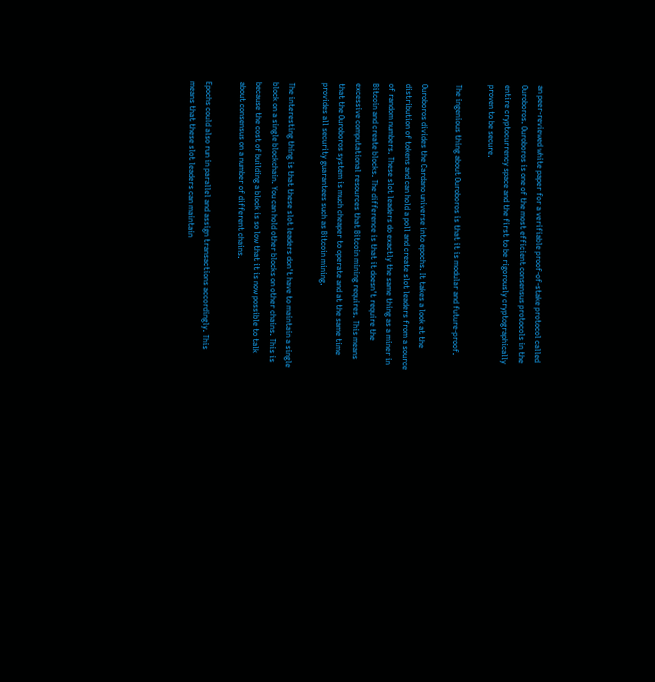an peer-reviewed white paper for a verifiable proof-of-stake protocol called Ouroboros. Ouroboros is one of the most efficient consensus protocols in the entire cryptocurrency space and the first to be rigorously cryptographically proven to be secure.

The ingenious thing about Ouroboros is that it is modular and future-proof.

Ouroboros divides the Cardano universe into epochs. It takes a look at the distribution of tokens and can hold a poll and create slot leaders from a source of random numbers. These slot leaders do exactly the same thing as a miner in Bitcoin and create blocks. The difference is that it doesn't require the excessive computational resources that Bitcoin mining requires. This means that the Ouroboros system is much cheaper to operate and at the same time provides all security guarantees such as Bitcoin mining.

The interesting thing is that these slot leaders don't have to maintain a single block on a single blockchain. You can hold other blocks on other chains. This is because the cost of building a block is so low that it is now possible to talk about consensus on a number of different chains.

Epochs could also run in parallel and assign transactions accordingly. This means that these slot leaders can maintain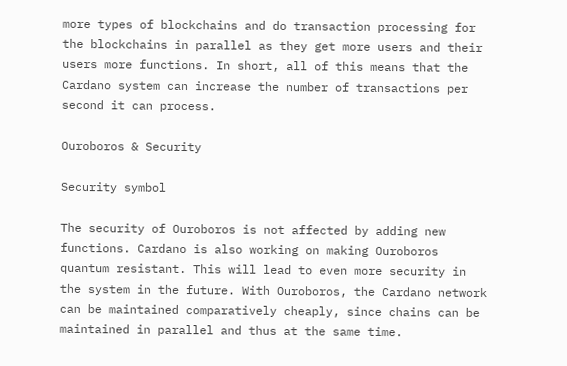more types of blockchains and do transaction processing for the blockchains in parallel as they get more users and their users more functions. In short, all of this means that the Cardano system can increase the number of transactions per second it can process.

Ouroboros & Security

Security symbol

The security of Ouroboros is not affected by adding new functions. Cardano is also working on making Ouroboros quantum resistant. This will lead to even more security in the system in the future. With Ouroboros, the Cardano network can be maintained comparatively cheaply, since chains can be maintained in parallel and thus at the same time.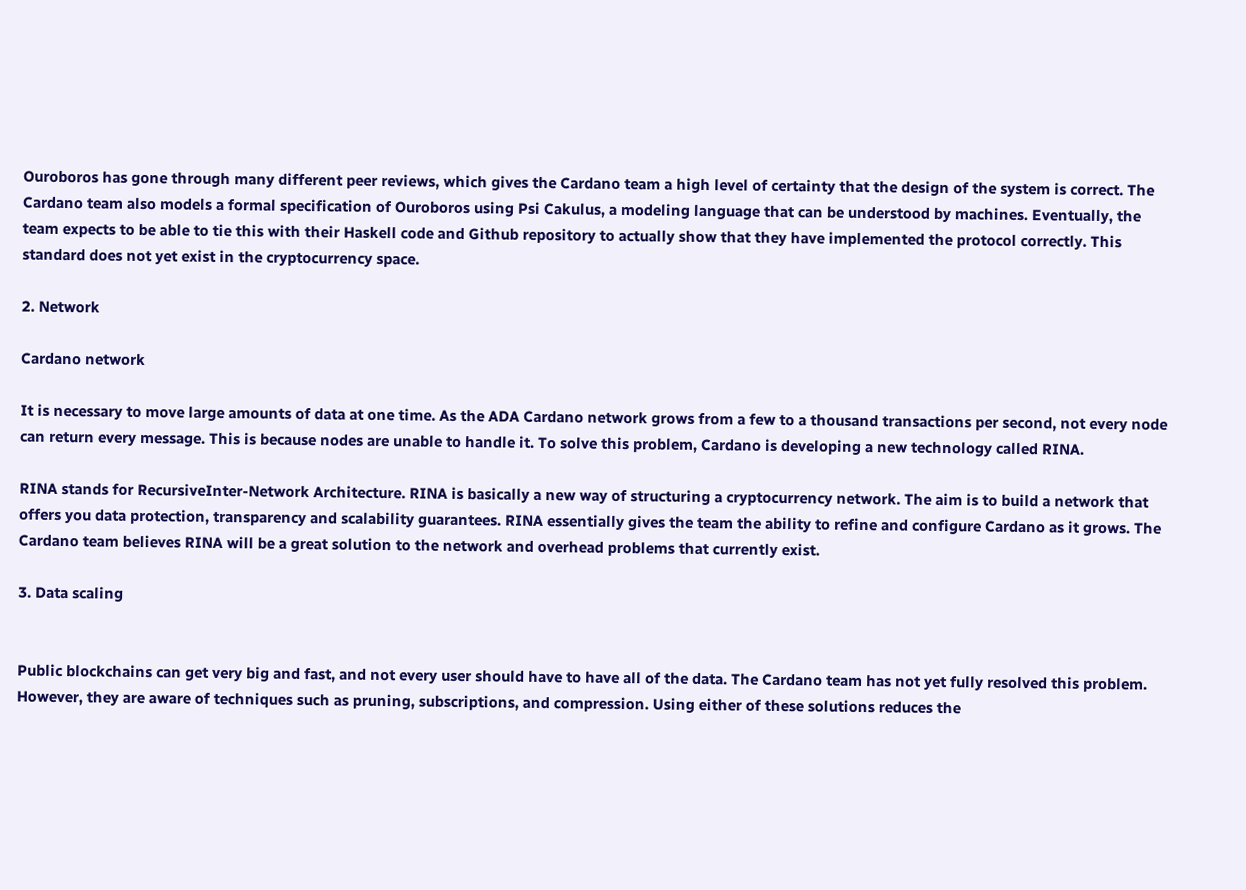Ouroboros has gone through many different peer reviews, which gives the Cardano team a high level of certainty that the design of the system is correct. The Cardano team also models a formal specification of Ouroboros using Psi Cakulus, a modeling language that can be understood by machines. Eventually, the team expects to be able to tie this with their Haskell code and Github repository to actually show that they have implemented the protocol correctly. This standard does not yet exist in the cryptocurrency space.

2. Network

Cardano network

It is necessary to move large amounts of data at one time. As the ADA Cardano network grows from a few to a thousand transactions per second, not every node can return every message. This is because nodes are unable to handle it. To solve this problem, Cardano is developing a new technology called RINA.

RINA stands for RecursiveInter-Network Architecture. RINA is basically a new way of structuring a cryptocurrency network. The aim is to build a network that offers you data protection, transparency and scalability guarantees. RINA essentially gives the team the ability to refine and configure Cardano as it grows. The Cardano team believes RINA will be a great solution to the network and overhead problems that currently exist.

3. Data scaling


Public blockchains can get very big and fast, and not every user should have to have all of the data. The Cardano team has not yet fully resolved this problem. However, they are aware of techniques such as pruning, subscriptions, and compression. Using either of these solutions reduces the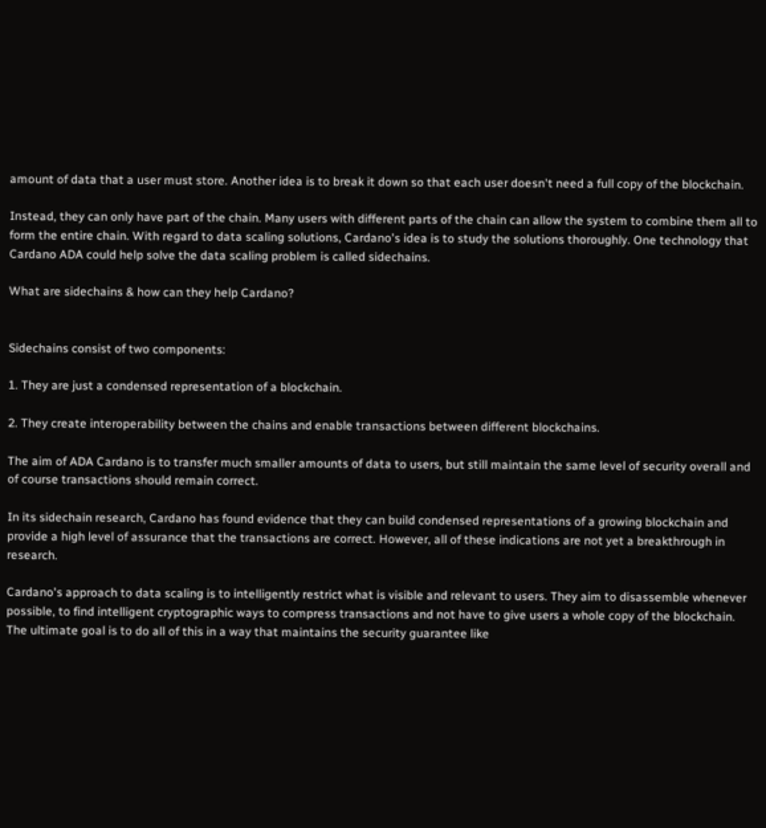amount of data that a user must store. Another idea is to break it down so that each user doesn't need a full copy of the blockchain.

Instead, they can only have part of the chain. Many users with different parts of the chain can allow the system to combine them all to form the entire chain. With regard to data scaling solutions, Cardano's idea is to study the solutions thoroughly. One technology that Cardano ADA could help solve the data scaling problem is called sidechains.

What are sidechains & how can they help Cardano?


Sidechains consist of two components:

1. They are just a condensed representation of a blockchain.

2. They create interoperability between the chains and enable transactions between different blockchains.

The aim of ADA Cardano is to transfer much smaller amounts of data to users, but still maintain the same level of security overall and of course transactions should remain correct.

In its sidechain research, Cardano has found evidence that they can build condensed representations of a growing blockchain and provide a high level of assurance that the transactions are correct. However, all of these indications are not yet a breakthrough in research.

Cardano's approach to data scaling is to intelligently restrict what is visible and relevant to users. They aim to disassemble whenever possible, to find intelligent cryptographic ways to compress transactions and not have to give users a whole copy of the blockchain. The ultimate goal is to do all of this in a way that maintains the security guarantee like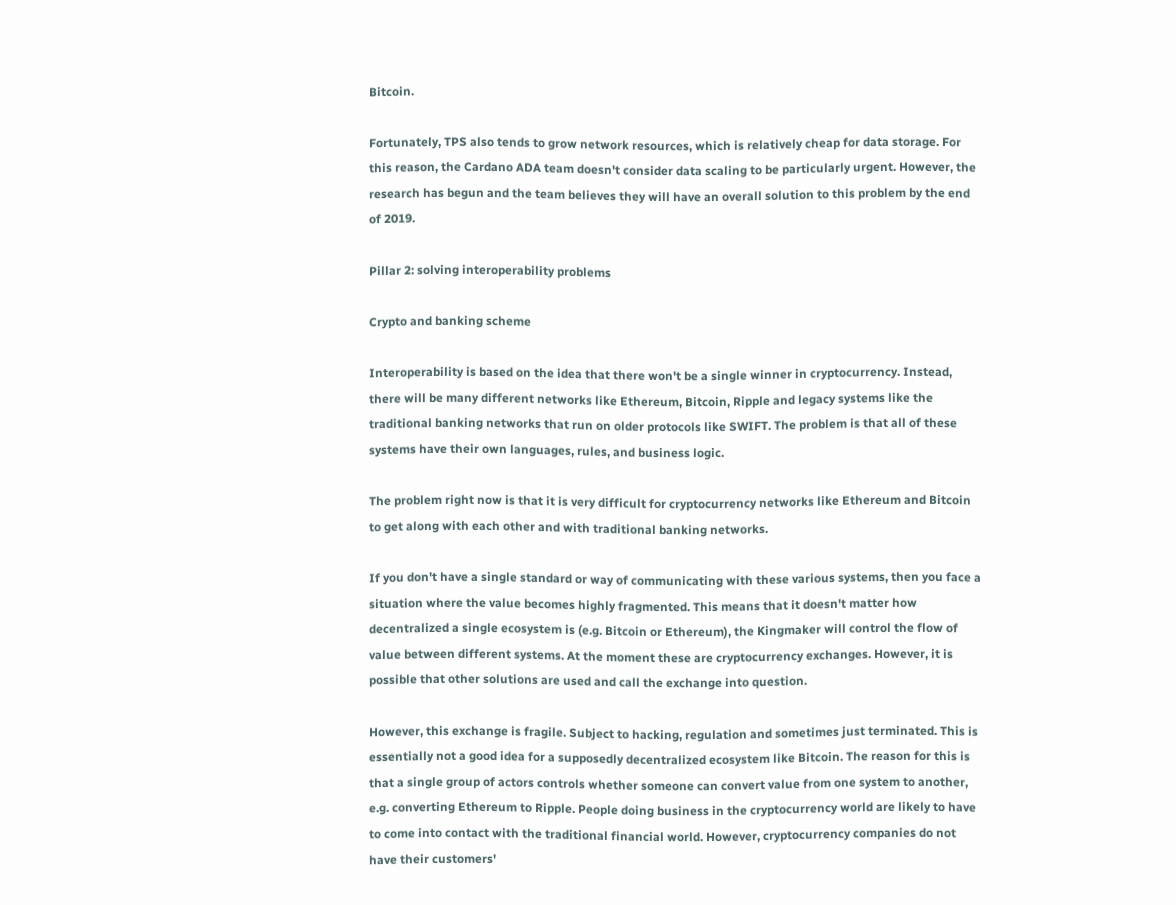Bitcoin.

Fortunately, TPS also tends to grow network resources, which is relatively cheap for data storage. For this reason, the Cardano ADA team doesn't consider data scaling to be particularly urgent. However, the research has begun and the team believes they will have an overall solution to this problem by the end of 2019.

Pillar 2: solving interoperability problems

Crypto and banking scheme

Interoperability is based on the idea that there won't be a single winner in cryptocurrency. Instead, there will be many different networks like Ethereum, Bitcoin, Ripple and legacy systems like the traditional banking networks that run on older protocols like SWIFT. The problem is that all of these systems have their own languages, rules, and business logic.

The problem right now is that it is very difficult for cryptocurrency networks like Ethereum and Bitcoin to get along with each other and with traditional banking networks.

If you don't have a single standard or way of communicating with these various systems, then you face a situation where the value becomes highly fragmented. This means that it doesn't matter how decentralized a single ecosystem is (e.g. Bitcoin or Ethereum), the Kingmaker will control the flow of value between different systems. At the moment these are cryptocurrency exchanges. However, it is possible that other solutions are used and call the exchange into question.

However, this exchange is fragile. Subject to hacking, regulation and sometimes just terminated. This is essentially not a good idea for a supposedly decentralized ecosystem like Bitcoin. The reason for this is that a single group of actors controls whether someone can convert value from one system to another, e.g. converting Ethereum to Ripple. People doing business in the cryptocurrency world are likely to have to come into contact with the traditional financial world. However, cryptocurrency companies do not have their customers'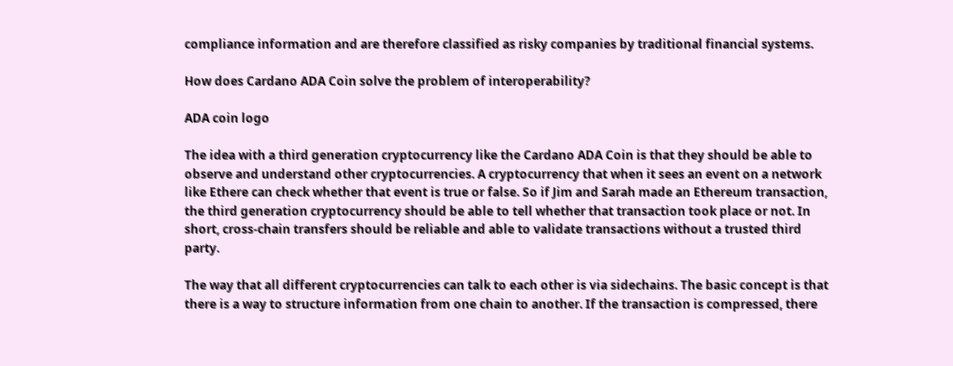compliance information and are therefore classified as risky companies by traditional financial systems.

How does Cardano ADA Coin solve the problem of interoperability?

ADA coin logo

The idea with a third generation cryptocurrency like the Cardano ADA Coin is that they should be able to observe and understand other cryptocurrencies. A cryptocurrency that when it sees an event on a network like Ethere can check whether that event is true or false. So if Jim and Sarah made an Ethereum transaction, the third generation cryptocurrency should be able to tell whether that transaction took place or not. In short, cross-chain transfers should be reliable and able to validate transactions without a trusted third party.

The way that all different cryptocurrencies can talk to each other is via sidechains. The basic concept is that there is a way to structure information from one chain to another. If the transaction is compressed, there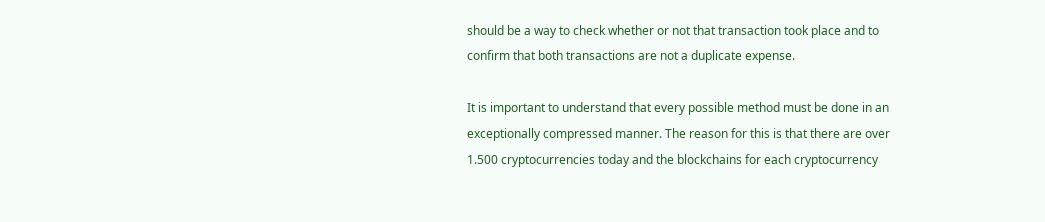should be a way to check whether or not that transaction took place and to confirm that both transactions are not a duplicate expense.

It is important to understand that every possible method must be done in an exceptionally compressed manner. The reason for this is that there are over 1.500 cryptocurrencies today and the blockchains for each cryptocurrency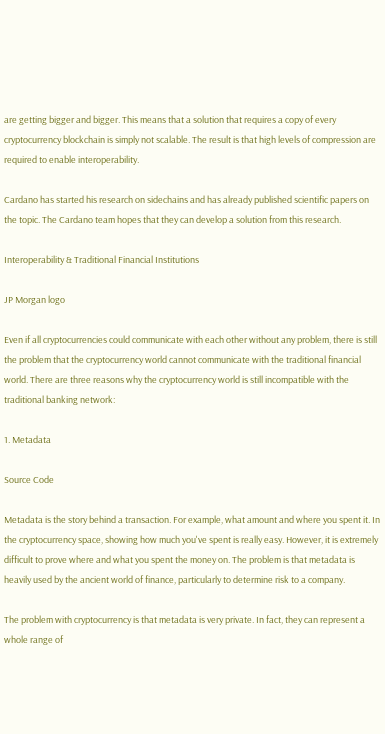are getting bigger and bigger. This means that a solution that requires a copy of every cryptocurrency blockchain is simply not scalable. The result is that high levels of compression are required to enable interoperability.

Cardano has started his research on sidechains and has already published scientific papers on the topic. The Cardano team hopes that they can develop a solution from this research.

Interoperability & Traditional Financial Institutions

JP Morgan logo

Even if all cryptocurrencies could communicate with each other without any problem, there is still the problem that the cryptocurrency world cannot communicate with the traditional financial world. There are three reasons why the cryptocurrency world is still incompatible with the traditional banking network:

1. Metadata

Source Code

Metadata is the story behind a transaction. For example, what amount and where you spent it. In the cryptocurrency space, showing how much you've spent is really easy. However, it is extremely difficult to prove where and what you spent the money on. The problem is that metadata is heavily used by the ancient world of finance, particularly to determine risk to a company.

The problem with cryptocurrency is that metadata is very private. In fact, they can represent a whole range of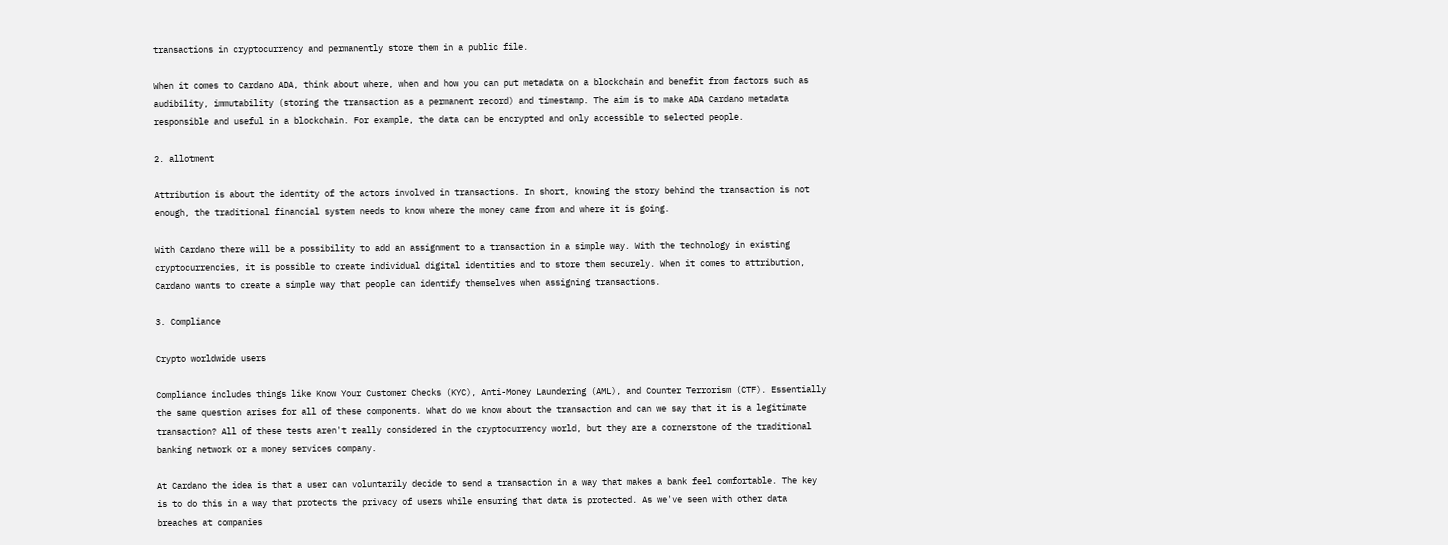transactions in cryptocurrency and permanently store them in a public file.

When it comes to Cardano ADA, think about where, when and how you can put metadata on a blockchain and benefit from factors such as audibility, immutability (storing the transaction as a permanent record) and timestamp. The aim is to make ADA Cardano metadata responsible and useful in a blockchain. For example, the data can be encrypted and only accessible to selected people.

2. allotment

Attribution is about the identity of the actors involved in transactions. In short, knowing the story behind the transaction is not enough, the traditional financial system needs to know where the money came from and where it is going.

With Cardano there will be a possibility to add an assignment to a transaction in a simple way. With the technology in existing cryptocurrencies, it is possible to create individual digital identities and to store them securely. When it comes to attribution, Cardano wants to create a simple way that people can identify themselves when assigning transactions.

3. Compliance

Crypto worldwide users

Compliance includes things like Know Your Customer Checks (KYC), Anti-Money Laundering (AML), and Counter Terrorism (CTF). Essentially the same question arises for all of these components. What do we know about the transaction and can we say that it is a legitimate transaction? All of these tests aren't really considered in the cryptocurrency world, but they are a cornerstone of the traditional banking network or a money services company.

At Cardano the idea is that a user can voluntarily decide to send a transaction in a way that makes a bank feel comfortable. The key is to do this in a way that protects the privacy of users while ensuring that data is protected. As we've seen with other data breaches at companies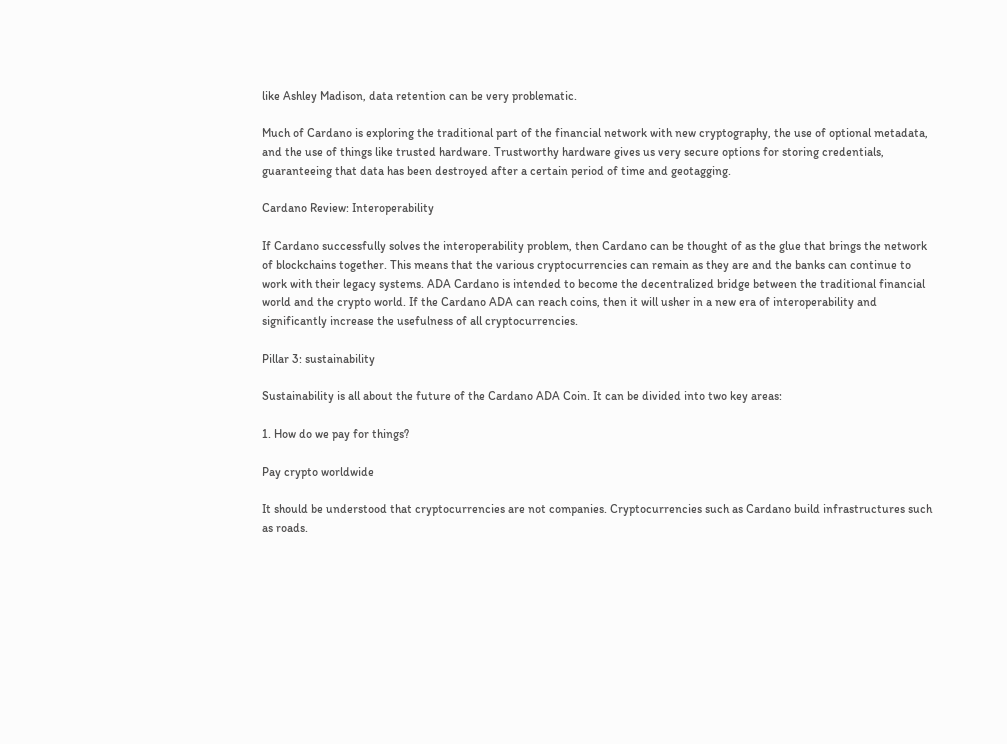like Ashley Madison, data retention can be very problematic.

Much of Cardano is exploring the traditional part of the financial network with new cryptography, the use of optional metadata, and the use of things like trusted hardware. Trustworthy hardware gives us very secure options for storing credentials, guaranteeing that data has been destroyed after a certain period of time and geotagging.

Cardano Review: Interoperability

If Cardano successfully solves the interoperability problem, then Cardano can be thought of as the glue that brings the network of blockchains together. This means that the various cryptocurrencies can remain as they are and the banks can continue to work with their legacy systems. ADA Cardano is intended to become the decentralized bridge between the traditional financial world and the crypto world. If the Cardano ADA can reach coins, then it will usher in a new era of interoperability and significantly increase the usefulness of all cryptocurrencies.

Pillar 3: sustainability

Sustainability is all about the future of the Cardano ADA Coin. It can be divided into two key areas:

1. How do we pay for things?

Pay crypto worldwide

It should be understood that cryptocurrencies are not companies. Cryptocurrencies such as Cardano build infrastructures such as roads.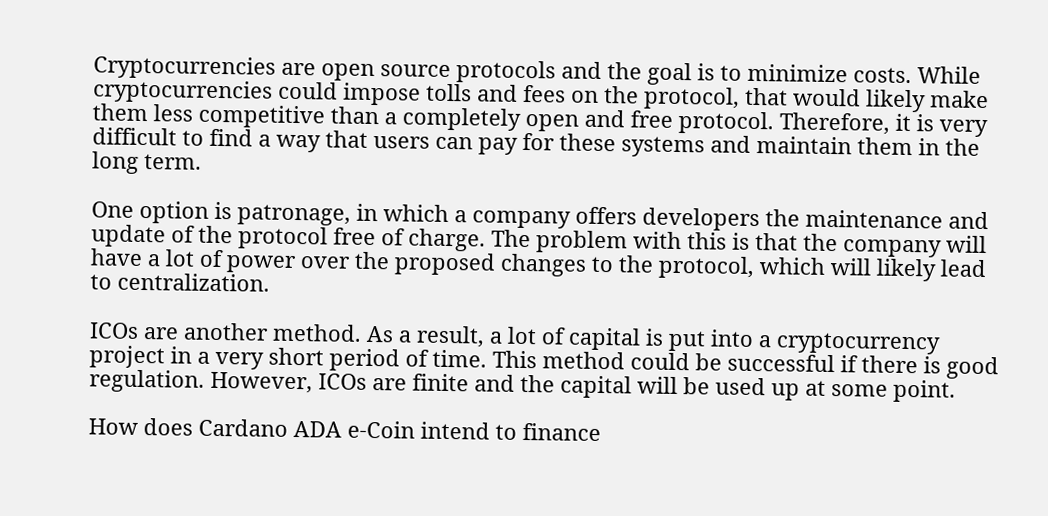Cryptocurrencies are open source protocols and the goal is to minimize costs. While cryptocurrencies could impose tolls and fees on the protocol, that would likely make them less competitive than a completely open and free protocol. Therefore, it is very difficult to find a way that users can pay for these systems and maintain them in the long term.

One option is patronage, in which a company offers developers the maintenance and update of the protocol free of charge. The problem with this is that the company will have a lot of power over the proposed changes to the protocol, which will likely lead to centralization.

ICOs are another method. As a result, a lot of capital is put into a cryptocurrency project in a very short period of time. This method could be successful if there is good regulation. However, ICOs are finite and the capital will be used up at some point.

How does Cardano ADA e-Coin intend to finance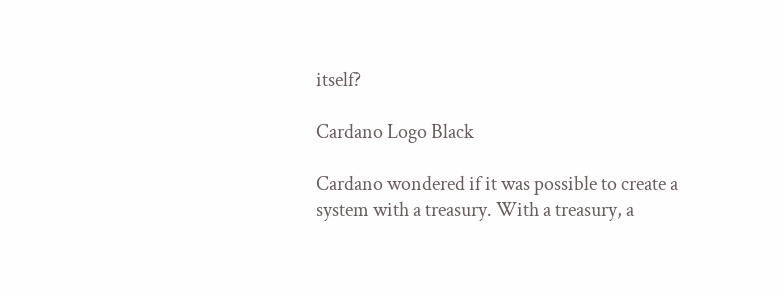itself?

Cardano Logo Black

Cardano wondered if it was possible to create a system with a treasury. With a treasury, a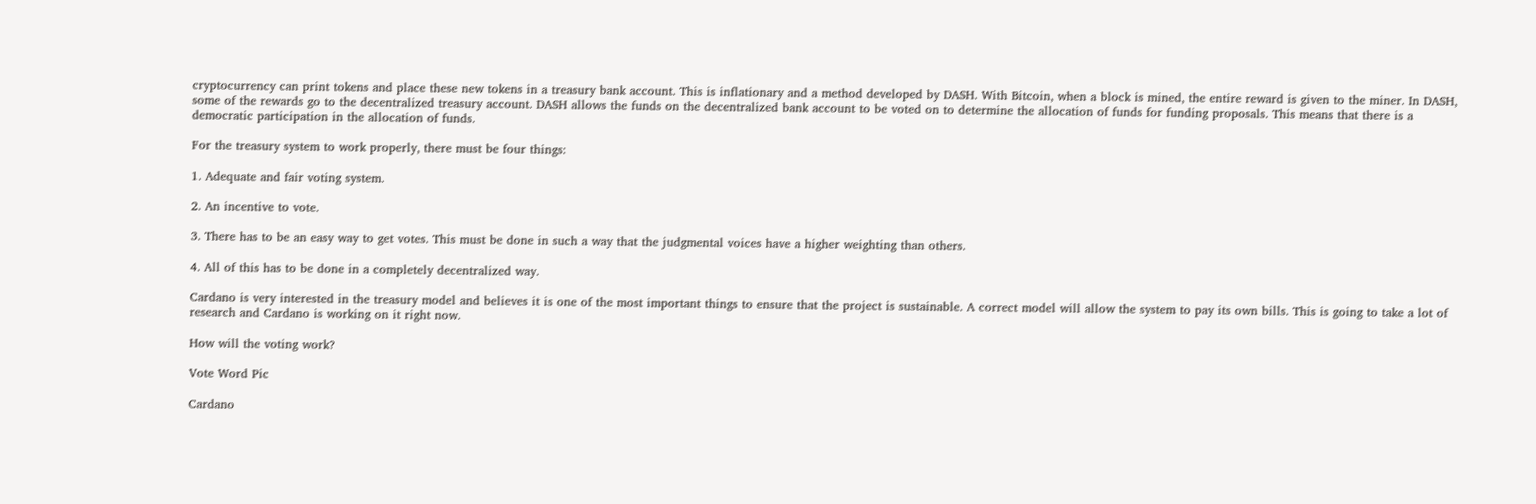cryptocurrency can print tokens and place these new tokens in a treasury bank account. This is inflationary and a method developed by DASH. With Bitcoin, when a block is mined, the entire reward is given to the miner. In DASH, some of the rewards go to the decentralized treasury account. DASH allows the funds on the decentralized bank account to be voted on to determine the allocation of funds for funding proposals. This means that there is a democratic participation in the allocation of funds.

For the treasury system to work properly, there must be four things:

1. Adequate and fair voting system.

2. An incentive to vote.

3. There has to be an easy way to get votes. This must be done in such a way that the judgmental voices have a higher weighting than others.

4. All of this has to be done in a completely decentralized way.

Cardano is very interested in the treasury model and believes it is one of the most important things to ensure that the project is sustainable. A correct model will allow the system to pay its own bills. This is going to take a lot of research and Cardano is working on it right now.

How will the voting work?

Vote Word Pic

Cardano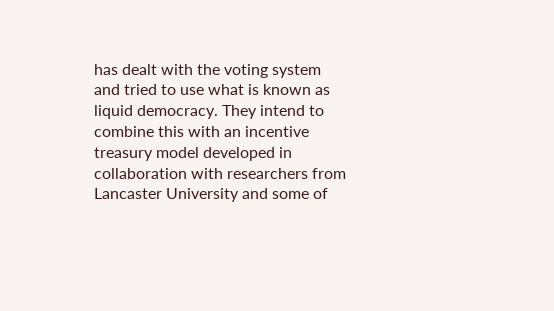has dealt with the voting system and tried to use what is known as liquid democracy. They intend to combine this with an incentive treasury model developed in collaboration with researchers from Lancaster University and some of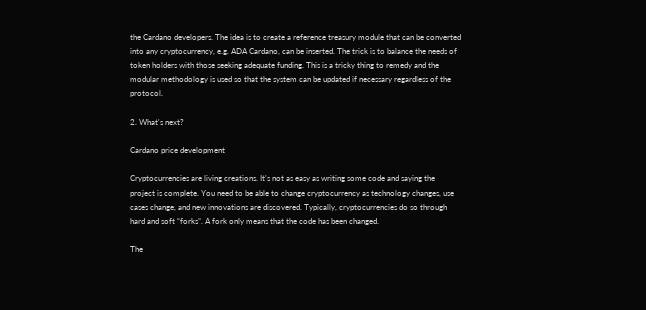the Cardano developers. The idea is to create a reference treasury module that can be converted into any cryptocurrency, e.g. ADA Cardano, can be inserted. The trick is to balance the needs of token holders with those seeking adequate funding. This is a tricky thing to remedy and the modular methodology is used so that the system can be updated if necessary regardless of the protocol.

2. What's next?

Cardano price development

Cryptocurrencies are living creations. It's not as easy as writing some code and saying the project is complete. You need to be able to change cryptocurrency as technology changes, use cases change, and new innovations are discovered. Typically, cryptocurrencies do so through hard and soft “forks”. A fork only means that the code has been changed.

The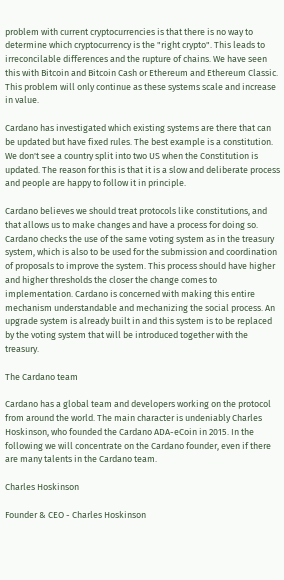problem with current cryptocurrencies is that there is no way to determine which cryptocurrency is the "right crypto". This leads to irreconcilable differences and the rupture of chains. We have seen this with Bitcoin and Bitcoin Cash or Ethereum and Ethereum Classic. This problem will only continue as these systems scale and increase in value.

Cardano has investigated which existing systems are there that can be updated but have fixed rules. The best example is a constitution. We don't see a country split into two US when the Constitution is updated. The reason for this is that it is a slow and deliberate process and people are happy to follow it in principle.

Cardano believes we should treat protocols like constitutions, and that allows us to make changes and have a process for doing so. Cardano checks the use of the same voting system as in the treasury system, which is also to be used for the submission and coordination of proposals to improve the system. This process should have higher and higher thresholds the closer the change comes to implementation. Cardano is concerned with making this entire mechanism understandable and mechanizing the social process. An upgrade system is already built in and this system is to be replaced by the voting system that will be introduced together with the treasury.

The Cardano team

Cardano has a global team and developers working on the protocol from around the world. The main character is undeniably Charles Hoskinson, who founded the Cardano ADA-eCoin in 2015. In the following we will concentrate on the Cardano founder, even if there are many talents in the Cardano team.

Charles Hoskinson

Founder & CEO - Charles Hoskinson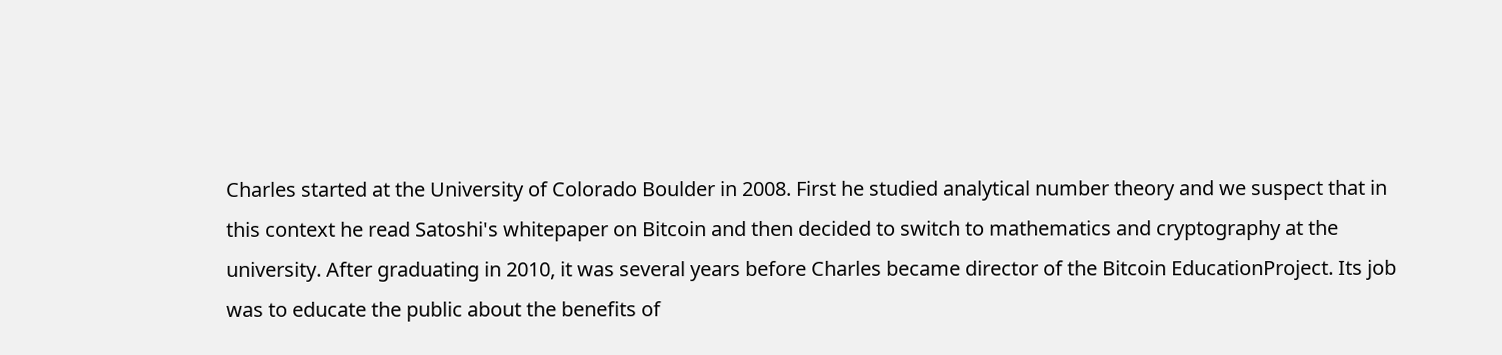Charles started at the University of Colorado Boulder in 2008. First he studied analytical number theory and we suspect that in this context he read Satoshi's whitepaper on Bitcoin and then decided to switch to mathematics and cryptography at the university. After graduating in 2010, it was several years before Charles became director of the Bitcoin EducationProject. Its job was to educate the public about the benefits of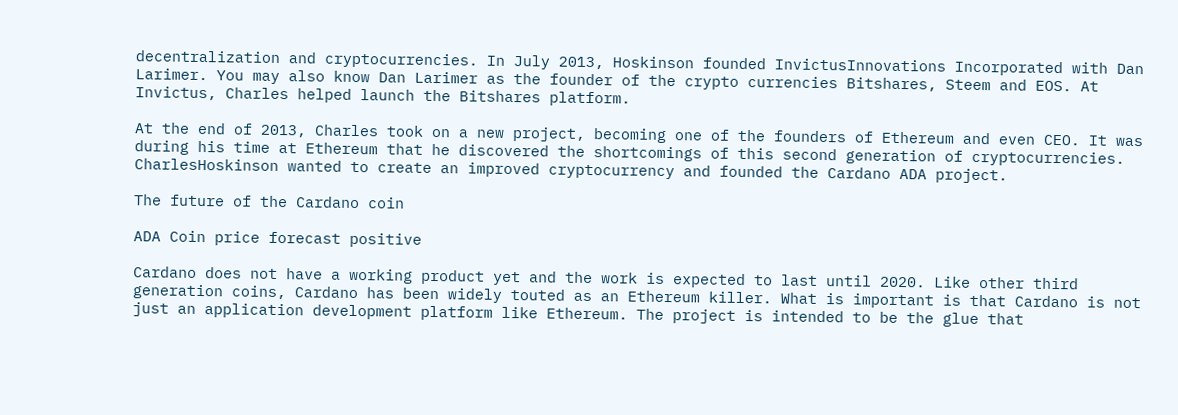decentralization and cryptocurrencies. In July 2013, Hoskinson founded InvictusInnovations Incorporated with Dan Larimer. You may also know Dan Larimer as the founder of the crypto currencies Bitshares, Steem and EOS. At Invictus, Charles helped launch the Bitshares platform.

At the end of 2013, Charles took on a new project, becoming one of the founders of Ethereum and even CEO. It was during his time at Ethereum that he discovered the shortcomings of this second generation of cryptocurrencies. CharlesHoskinson wanted to create an improved cryptocurrency and founded the Cardano ADA project.

The future of the Cardano coin

ADA Coin price forecast positive

Cardano does not have a working product yet and the work is expected to last until 2020. Like other third generation coins, Cardano has been widely touted as an Ethereum killer. What is important is that Cardano is not just an application development platform like Ethereum. The project is intended to be the glue that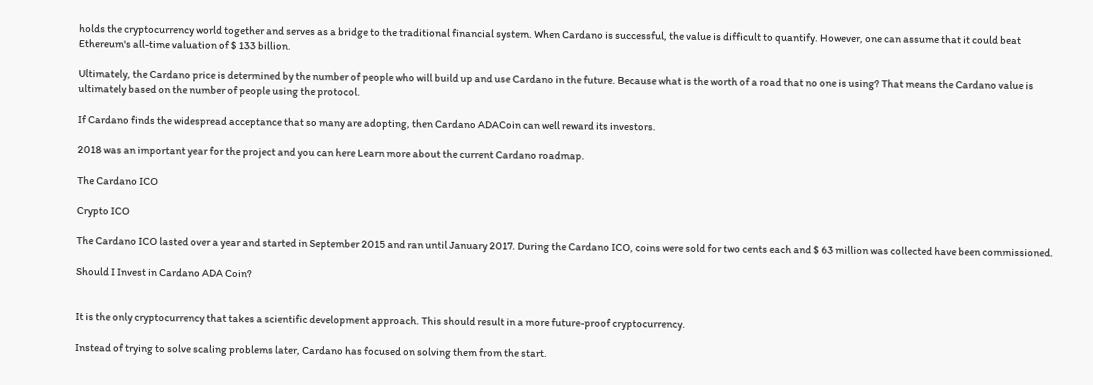holds the cryptocurrency world together and serves as a bridge to the traditional financial system. When Cardano is successful, the value is difficult to quantify. However, one can assume that it could beat Ethereum's all-time valuation of $ 133 billion.

Ultimately, the Cardano price is determined by the number of people who will build up and use Cardano in the future. Because what is the worth of a road that no one is using? That means the Cardano value is ultimately based on the number of people using the protocol.

If Cardano finds the widespread acceptance that so many are adopting, then Cardano ADACoin can well reward its investors.

2018 was an important year for the project and you can here Learn more about the current Cardano roadmap.

The Cardano ICO

Crypto ICO

The Cardano ICO lasted over a year and started in September 2015 and ran until January 2017. During the Cardano ICO, coins were sold for two cents each and $ 63 million was collected have been commissioned.

Should I Invest in Cardano ADA Coin?


It is the only cryptocurrency that takes a scientific development approach. This should result in a more future-proof cryptocurrency.

Instead of trying to solve scaling problems later, Cardano has focused on solving them from the start.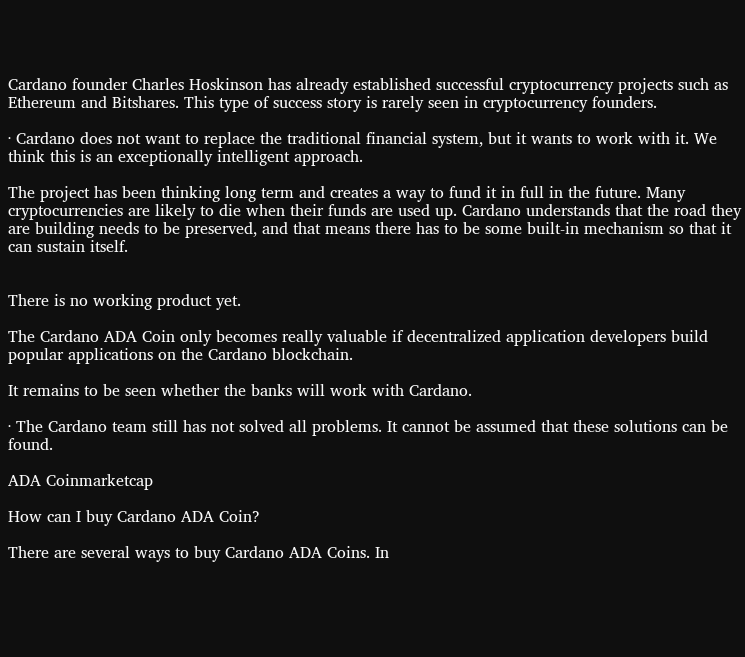Cardano founder Charles Hoskinson has already established successful cryptocurrency projects such as Ethereum and Bitshares. This type of success story is rarely seen in cryptocurrency founders.

· Cardano does not want to replace the traditional financial system, but it wants to work with it. We think this is an exceptionally intelligent approach.

The project has been thinking long term and creates a way to fund it in full in the future. Many cryptocurrencies are likely to die when their funds are used up. Cardano understands that the road they are building needs to be preserved, and that means there has to be some built-in mechanism so that it can sustain itself.


There is no working product yet.

The Cardano ADA Coin only becomes really valuable if decentralized application developers build popular applications on the Cardano blockchain.

It remains to be seen whether the banks will work with Cardano.

· The Cardano team still has not solved all problems. It cannot be assumed that these solutions can be found.

ADA Coinmarketcap

How can I buy Cardano ADA Coin?

There are several ways to buy Cardano ADA Coins. In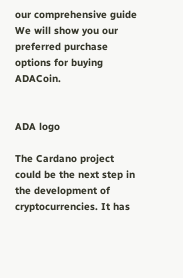our comprehensive guide We will show you our preferred purchase options for buying ADACoin.


ADA logo

The Cardano project could be the next step in the development of cryptocurrencies. It has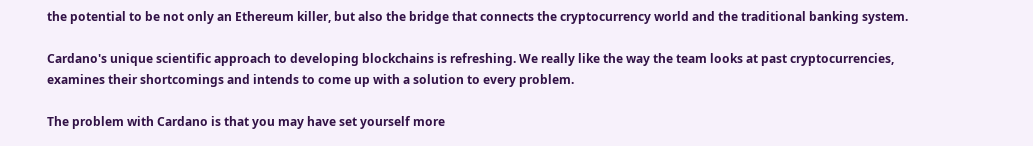the potential to be not only an Ethereum killer, but also the bridge that connects the cryptocurrency world and the traditional banking system.

Cardano's unique scientific approach to developing blockchains is refreshing. We really like the way the team looks at past cryptocurrencies, examines their shortcomings and intends to come up with a solution to every problem.

The problem with Cardano is that you may have set yourself more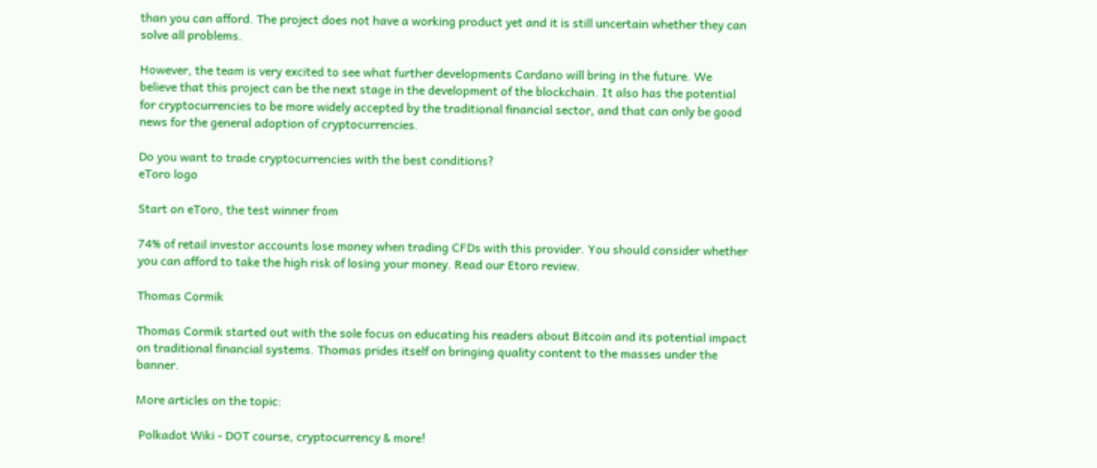than you can afford. The project does not have a working product yet and it is still uncertain whether they can solve all problems.

However, the team is very excited to see what further developments Cardano will bring in the future. We believe that this project can be the next stage in the development of the blockchain. It also has the potential for cryptocurrencies to be more widely accepted by the traditional financial sector, and that can only be good news for the general adoption of cryptocurrencies.

Do you want to trade cryptocurrencies with the best conditions?
eToro logo

Start on eToro, the test winner from

74% of retail investor accounts lose money when trading CFDs with this provider. You should consider whether you can afford to take the high risk of losing your money. Read our Etoro review.

Thomas Cormik

Thomas Cormik started out with the sole focus on educating his readers about Bitcoin and its potential impact on traditional financial systems. Thomas prides itself on bringing quality content to the masses under the banner.

More articles on the topic:

 Polkadot Wiki - DOT course, cryptocurrency & more!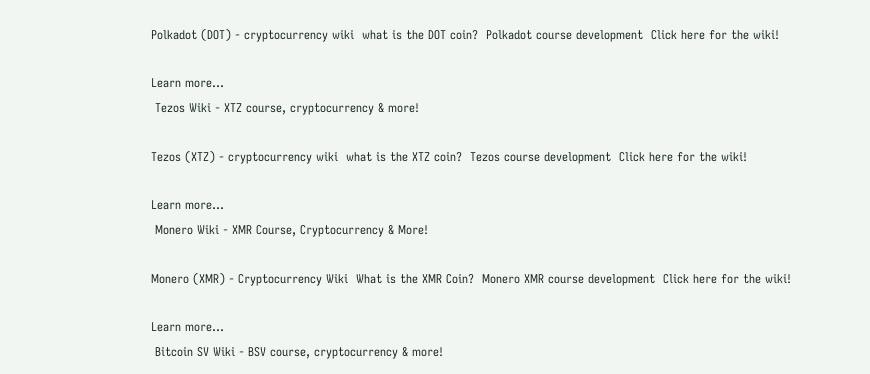Polkadot (DOT) - cryptocurrency wiki  what is the DOT coin?  Polkadot course development  Click here for the wiki!

Learn more...
 Tezos Wiki - XTZ course, cryptocurrency & more!

Tezos (XTZ) - cryptocurrency wiki  what is the XTZ coin?  Tezos course development  Click here for the wiki!

Learn more...
 Monero Wiki - XMR Course, Cryptocurrency & More!

Monero (XMR) - Cryptocurrency Wiki  What is the XMR Coin?  Monero XMR course development  Click here for the wiki!

Learn more...
 Bitcoin SV Wiki - BSV course, cryptocurrency & more!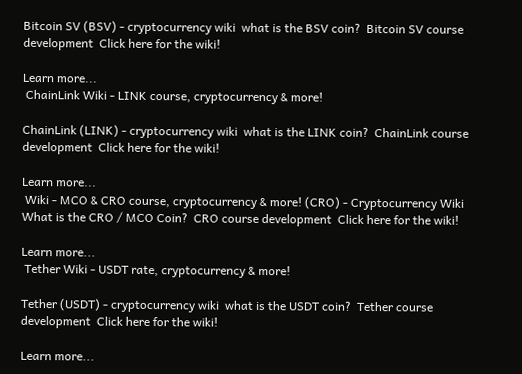Bitcoin SV (BSV) - cryptocurrency wiki  what is the BSV coin?  Bitcoin SV course development  Click here for the wiki!

Learn more...
 ChainLink Wiki - LINK course, cryptocurrency & more!

ChainLink (LINK) - cryptocurrency wiki  what is the LINK coin?  ChainLink course development  Click here for the wiki!

Learn more...
 Wiki - MCO & CRO course, cryptocurrency & more! (CRO) - Cryptocurrency Wiki  What is the CRO / MCO Coin?  CRO course development  Click here for the wiki!

Learn more...
 Tether Wiki - USDT rate, cryptocurrency & more!

Tether (USDT) - cryptocurrency wiki  what is the USDT coin?  Tether course development  Click here for the wiki!

Learn more...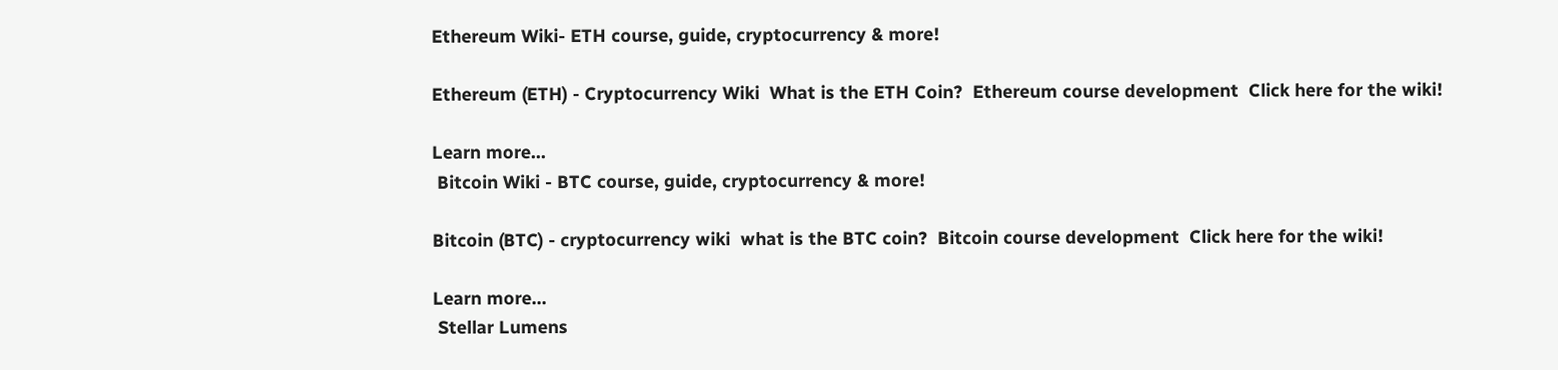Ethereum Wiki- ETH course, guide, cryptocurrency & more!

Ethereum (ETH) - Cryptocurrency Wiki  What is the ETH Coin?  Ethereum course development  Click here for the wiki!

Learn more...
 Bitcoin Wiki - BTC course, guide, cryptocurrency & more!

Bitcoin (BTC) - cryptocurrency wiki  what is the BTC coin?  Bitcoin course development  Click here for the wiki!

Learn more...
 Stellar Lumens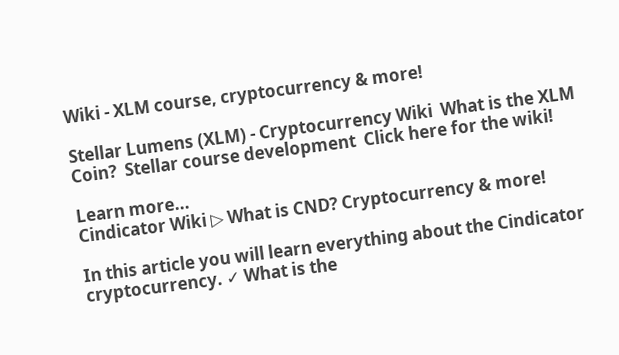Wiki - XLM course, cryptocurrency & more!

Stellar Lumens (XLM) - Cryptocurrency Wiki  What is the XLM Coin?  Stellar course development  Click here for the wiki!

Learn more...
Cindicator Wiki ▷ What is CND? Cryptocurrency & more!

In this article you will learn everything about the Cindicator cryptocurrency. ✓ What is the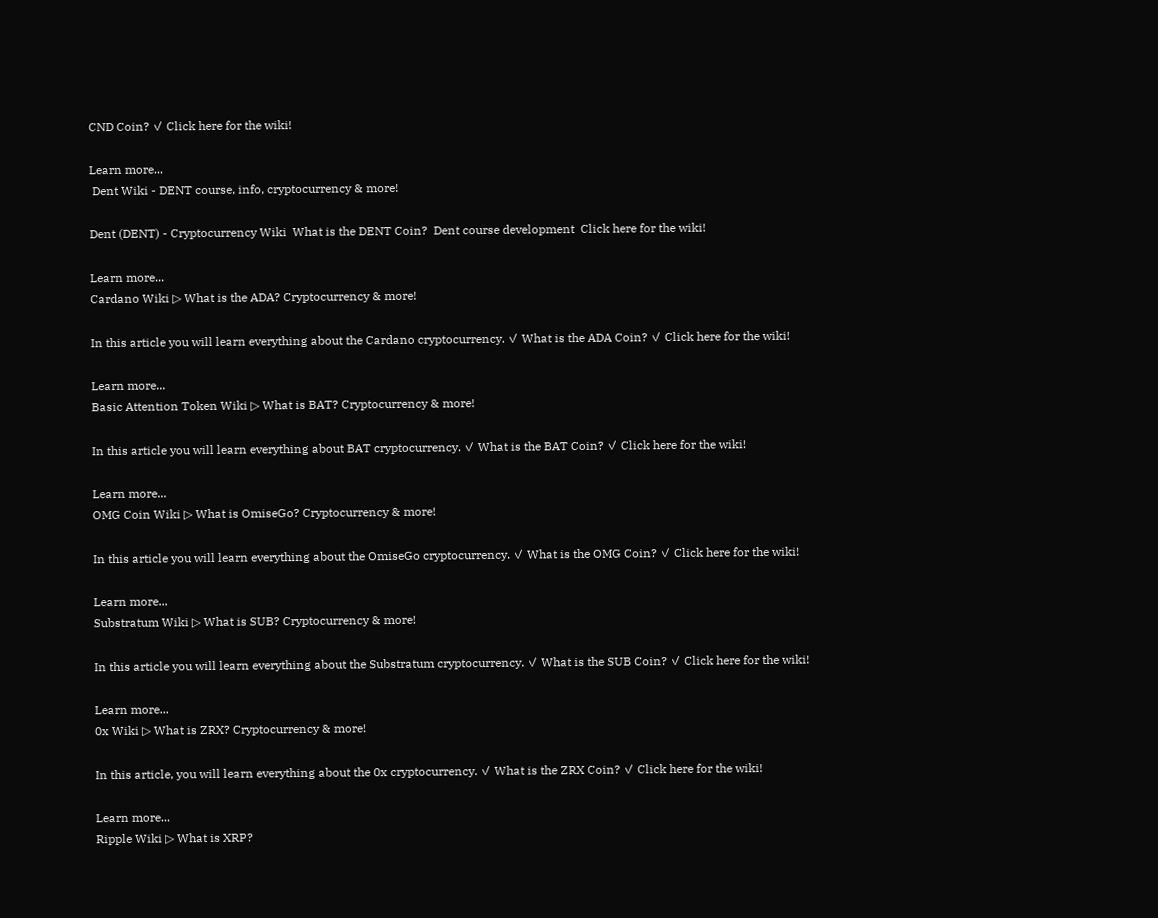CND Coin? ✓ Click here for the wiki!

Learn more...
 Dent Wiki - DENT course, info, cryptocurrency & more!

Dent (DENT) - Cryptocurrency Wiki  What is the DENT Coin?  Dent course development  Click here for the wiki!

Learn more...
Cardano Wiki ▷ What is the ADA? Cryptocurrency & more!

In this article you will learn everything about the Cardano cryptocurrency. ✓ What is the ADA Coin? ✓ Click here for the wiki!

Learn more...
Basic Attention Token Wiki ▷ What is BAT? Cryptocurrency & more!

In this article you will learn everything about BAT cryptocurrency. ✓ What is the BAT Coin? ✓ Click here for the wiki!

Learn more...
OMG Coin Wiki ▷ What is OmiseGo? Cryptocurrency & more!

In this article you will learn everything about the OmiseGo cryptocurrency. ✓ What is the OMG Coin? ✓ Click here for the wiki!

Learn more...
Substratum Wiki ▷ What is SUB? Cryptocurrency & more!

In this article you will learn everything about the Substratum cryptocurrency. ✓ What is the SUB Coin? ✓ Click here for the wiki!

Learn more...
0x Wiki ▷ What is ZRX? Cryptocurrency & more!

In this article, you will learn everything about the 0x cryptocurrency. ✓ What is the ZRX Coin? ✓ Click here for the wiki!

Learn more...
Ripple Wiki ▷ What is XRP?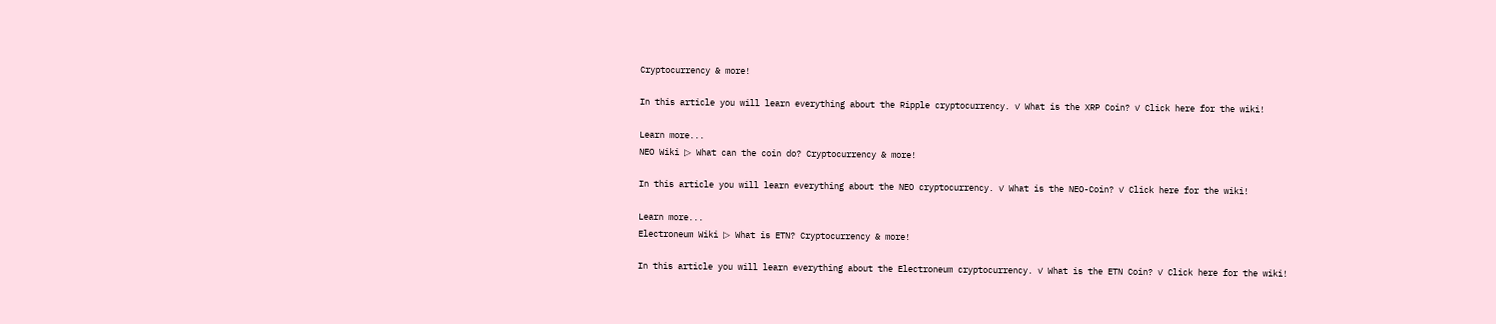Cryptocurrency & more!

In this article you will learn everything about the Ripple cryptocurrency. ✓ What is the XRP Coin? ✓ Click here for the wiki!

Learn more...
NEO Wiki ▷ What can the coin do? Cryptocurrency & more!

In this article you will learn everything about the NEO cryptocurrency. ✓ What is the NEO-Coin? ✓ Click here for the wiki!

Learn more...
Electroneum Wiki ▷ What is ETN? Cryptocurrency & more!

In this article you will learn everything about the Electroneum cryptocurrency. ✓ What is the ETN Coin? ✓ Click here for the wiki!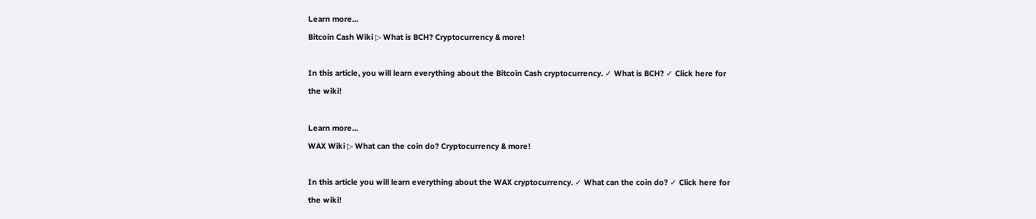Learn more...
Bitcoin Cash Wiki ▷ What is BCH? Cryptocurrency & more!

In this article, you will learn everything about the Bitcoin Cash cryptocurrency. ✓ What is BCH? ✓ Click here for the wiki!

Learn more...
WAX Wiki ▷ What can the coin do? Cryptocurrency & more!

In this article you will learn everything about the WAX cryptocurrency. ✓ What can the coin do? ✓ Click here for the wiki!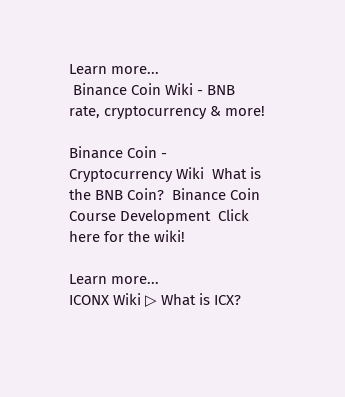Learn more...
 Binance Coin Wiki - BNB rate, cryptocurrency & more!

Binance Coin - Cryptocurrency Wiki  What is the BNB Coin?  Binance Coin Course Development  Click here for the wiki!

Learn more...
ICONX Wiki ▷ What is ICX?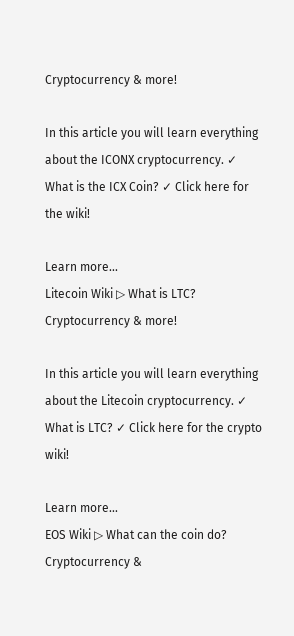Cryptocurrency & more!

In this article you will learn everything about the ICONX cryptocurrency. ✓ What is the ICX Coin? ✓ Click here for the wiki!

Learn more...
Litecoin Wiki ▷ What is LTC? Cryptocurrency & more!

In this article you will learn everything about the Litecoin cryptocurrency. ✓ What is LTC? ✓ Click here for the crypto wiki!

Learn more...
EOS Wiki ▷ What can the coin do? Cryptocurrency &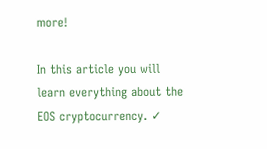more!

In this article you will learn everything about the EOS cryptocurrency. ✓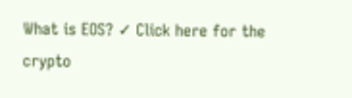What is EOS? ✓ Click here for the crypto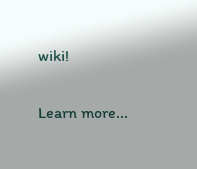wiki!

Learn more...